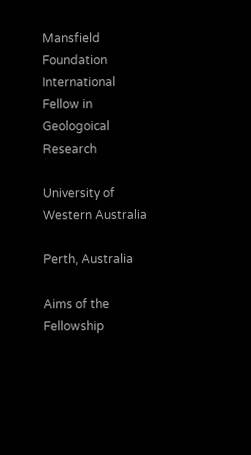Mansfield Foundation International Fellow in Geologoical Research

University of Western Australia

Perth, Australia

Aims of the Fellowship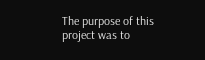The purpose of this project was to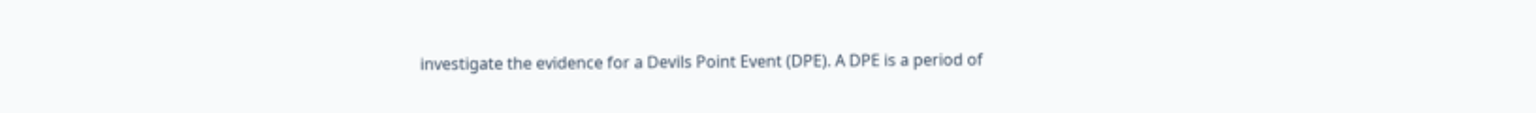investigate the evidence for a Devils Point Event (DPE). A DPE is a period of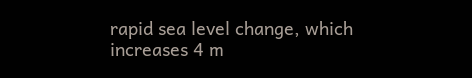rapid sea level change, which increases 4 m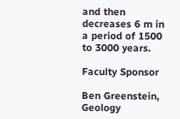and then decreases 6 m in a period of 1500 to 3000 years.

Faculty Sponsor

Ben Greenstein, Geology